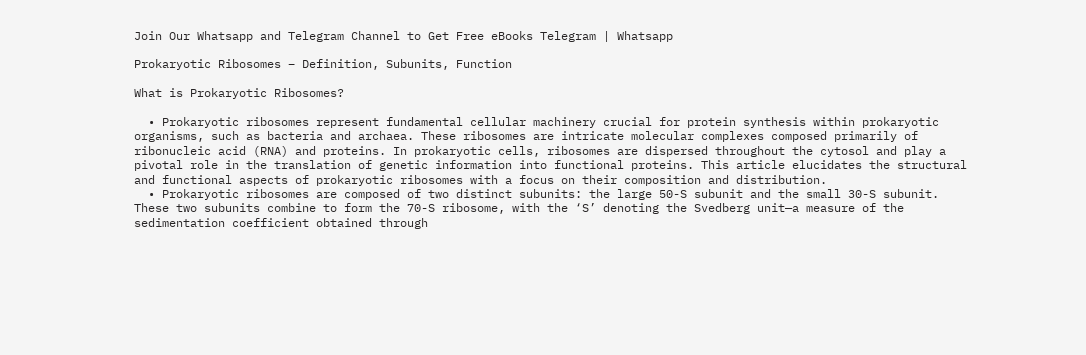Join Our Whatsapp and Telegram Channel to Get Free eBooks Telegram | Whatsapp

Prokaryotic Ribosomes – Definition, Subunits, Function

What is Prokaryotic Ribosomes?

  • Prokaryotic ribosomes represent fundamental cellular machinery crucial for protein synthesis within prokaryotic organisms, such as bacteria and archaea. These ribosomes are intricate molecular complexes composed primarily of ribonucleic acid (RNA) and proteins. In prokaryotic cells, ribosomes are dispersed throughout the cytosol and play a pivotal role in the translation of genetic information into functional proteins. This article elucidates the structural and functional aspects of prokaryotic ribosomes with a focus on their composition and distribution.
  • Prokaryotic ribosomes are composed of two distinct subunits: the large 50-S subunit and the small 30-S subunit. These two subunits combine to form the 70-S ribosome, with the ‘S’ denoting the Svedberg unit—a measure of the sedimentation coefficient obtained through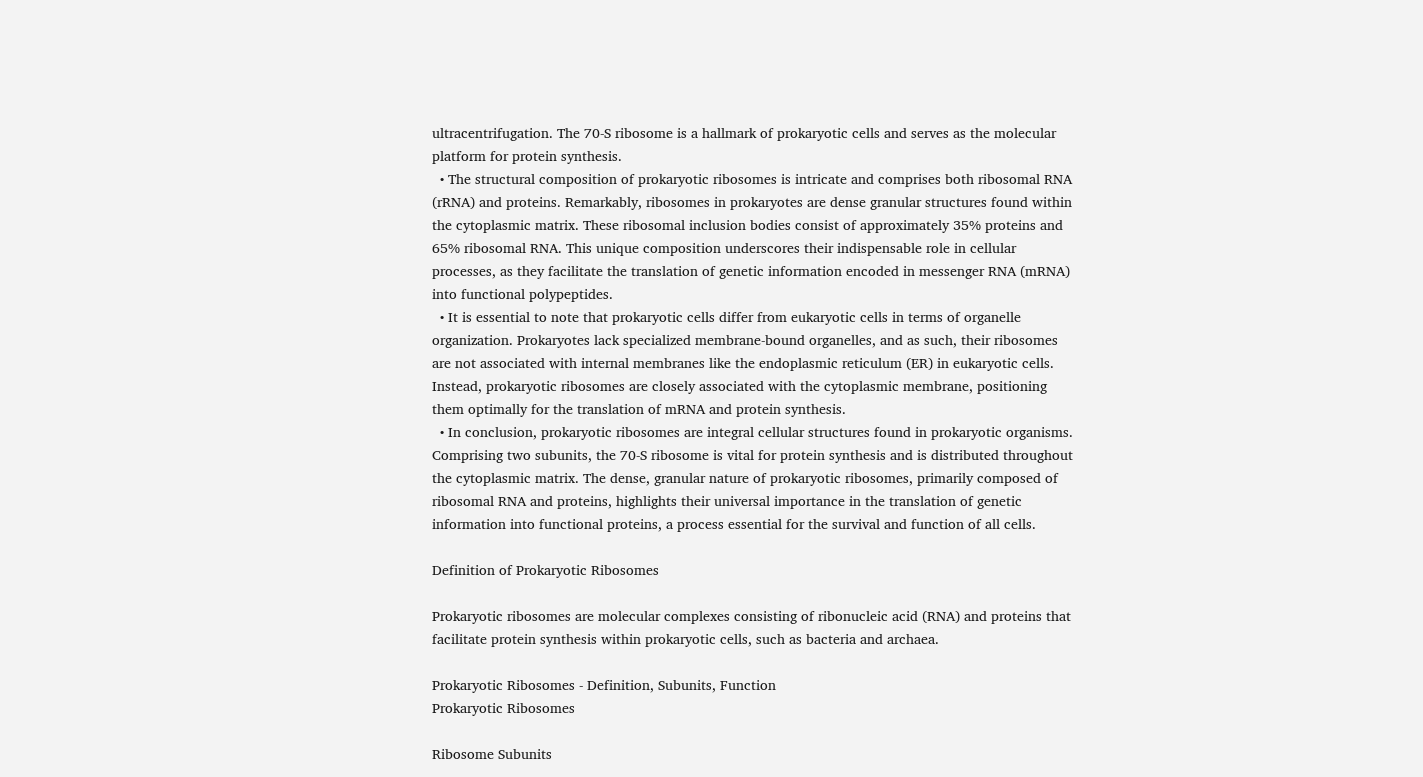ultracentrifugation. The 70-S ribosome is a hallmark of prokaryotic cells and serves as the molecular platform for protein synthesis.
  • The structural composition of prokaryotic ribosomes is intricate and comprises both ribosomal RNA (rRNA) and proteins. Remarkably, ribosomes in prokaryotes are dense granular structures found within the cytoplasmic matrix. These ribosomal inclusion bodies consist of approximately 35% proteins and 65% ribosomal RNA. This unique composition underscores their indispensable role in cellular processes, as they facilitate the translation of genetic information encoded in messenger RNA (mRNA) into functional polypeptides.
  • It is essential to note that prokaryotic cells differ from eukaryotic cells in terms of organelle organization. Prokaryotes lack specialized membrane-bound organelles, and as such, their ribosomes are not associated with internal membranes like the endoplasmic reticulum (ER) in eukaryotic cells. Instead, prokaryotic ribosomes are closely associated with the cytoplasmic membrane, positioning them optimally for the translation of mRNA and protein synthesis.
  • In conclusion, prokaryotic ribosomes are integral cellular structures found in prokaryotic organisms. Comprising two subunits, the 70-S ribosome is vital for protein synthesis and is distributed throughout the cytoplasmic matrix. The dense, granular nature of prokaryotic ribosomes, primarily composed of ribosomal RNA and proteins, highlights their universal importance in the translation of genetic information into functional proteins, a process essential for the survival and function of all cells.

Definition of Prokaryotic Ribosomes

Prokaryotic ribosomes are molecular complexes consisting of ribonucleic acid (RNA) and proteins that facilitate protein synthesis within prokaryotic cells, such as bacteria and archaea.

Prokaryotic Ribosomes - Definition, Subunits, Function
Prokaryotic Ribosomes

Ribosome Subunits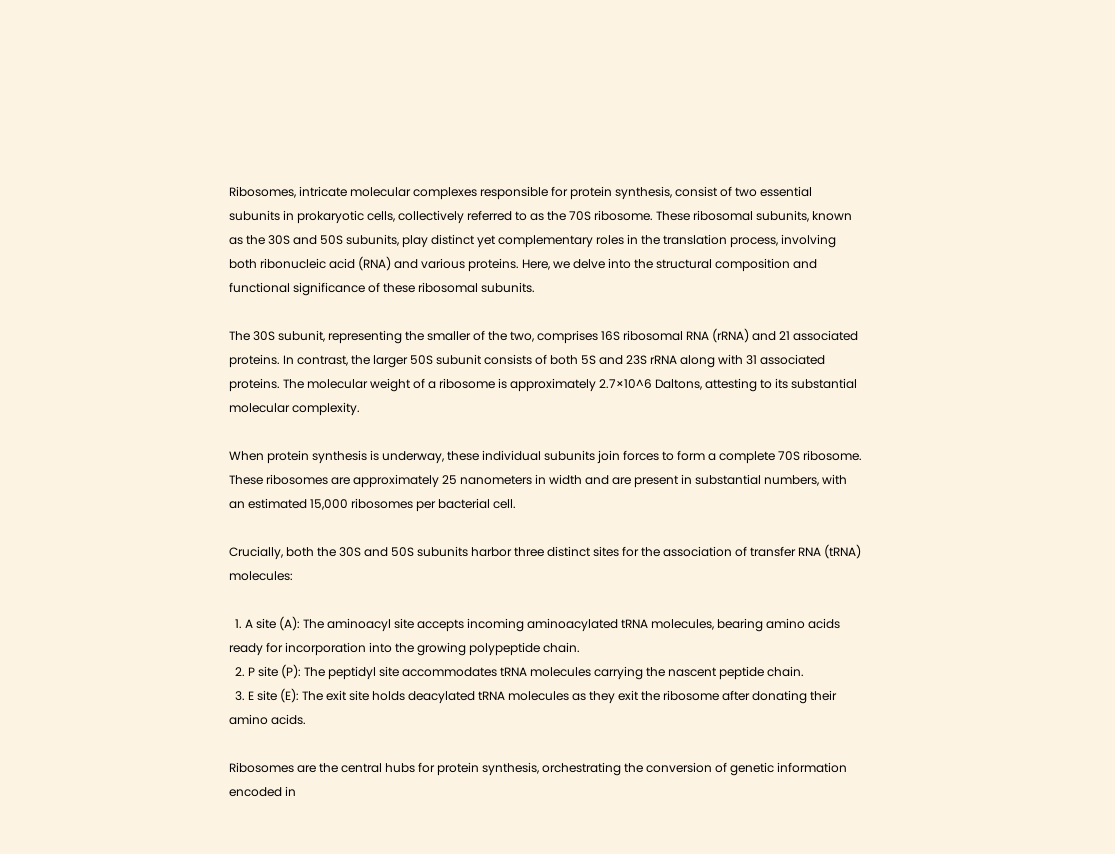Ribosomes, intricate molecular complexes responsible for protein synthesis, consist of two essential subunits in prokaryotic cells, collectively referred to as the 70S ribosome. These ribosomal subunits, known as the 30S and 50S subunits, play distinct yet complementary roles in the translation process, involving both ribonucleic acid (RNA) and various proteins. Here, we delve into the structural composition and functional significance of these ribosomal subunits.

The 30S subunit, representing the smaller of the two, comprises 16S ribosomal RNA (rRNA) and 21 associated proteins. In contrast, the larger 50S subunit consists of both 5S and 23S rRNA along with 31 associated proteins. The molecular weight of a ribosome is approximately 2.7×10^6 Daltons, attesting to its substantial molecular complexity.

When protein synthesis is underway, these individual subunits join forces to form a complete 70S ribosome. These ribosomes are approximately 25 nanometers in width and are present in substantial numbers, with an estimated 15,000 ribosomes per bacterial cell.

Crucially, both the 30S and 50S subunits harbor three distinct sites for the association of transfer RNA (tRNA) molecules:

  1. A site (A): The aminoacyl site accepts incoming aminoacylated tRNA molecules, bearing amino acids ready for incorporation into the growing polypeptide chain.
  2. P site (P): The peptidyl site accommodates tRNA molecules carrying the nascent peptide chain.
  3. E site (E): The exit site holds deacylated tRNA molecules as they exit the ribosome after donating their amino acids.

Ribosomes are the central hubs for protein synthesis, orchestrating the conversion of genetic information encoded in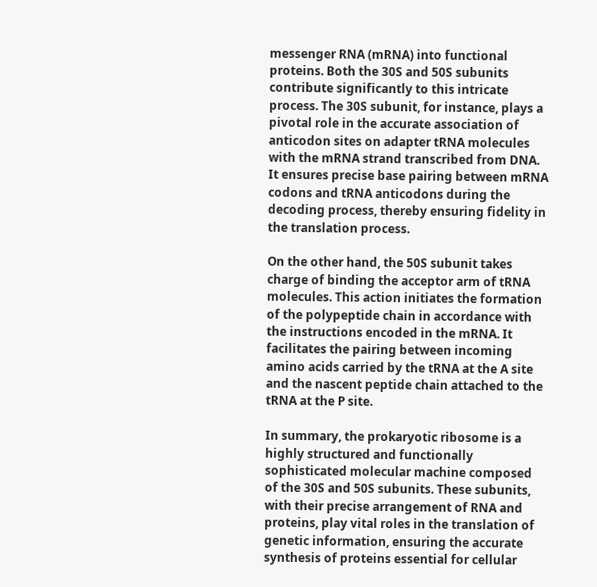messenger RNA (mRNA) into functional proteins. Both the 30S and 50S subunits contribute significantly to this intricate process. The 30S subunit, for instance, plays a pivotal role in the accurate association of anticodon sites on adapter tRNA molecules with the mRNA strand transcribed from DNA. It ensures precise base pairing between mRNA codons and tRNA anticodons during the decoding process, thereby ensuring fidelity in the translation process.

On the other hand, the 50S subunit takes charge of binding the acceptor arm of tRNA molecules. This action initiates the formation of the polypeptide chain in accordance with the instructions encoded in the mRNA. It facilitates the pairing between incoming amino acids carried by the tRNA at the A site and the nascent peptide chain attached to the tRNA at the P site.

In summary, the prokaryotic ribosome is a highly structured and functionally sophisticated molecular machine composed of the 30S and 50S subunits. These subunits, with their precise arrangement of RNA and proteins, play vital roles in the translation of genetic information, ensuring the accurate synthesis of proteins essential for cellular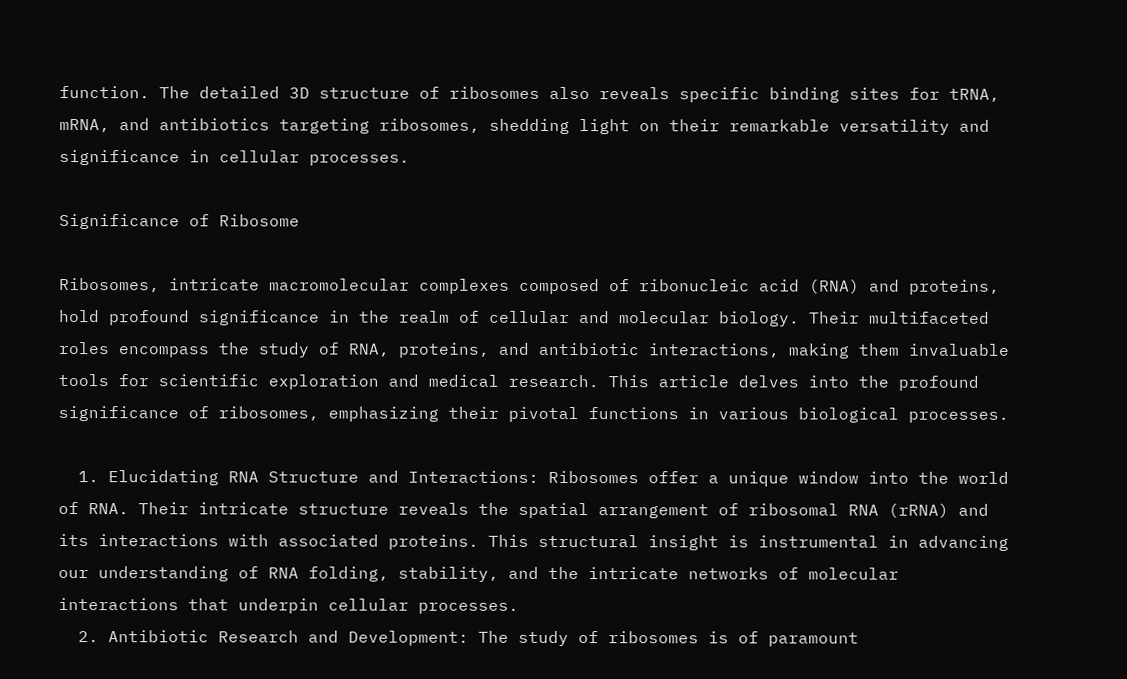function. The detailed 3D structure of ribosomes also reveals specific binding sites for tRNA, mRNA, and antibiotics targeting ribosomes, shedding light on their remarkable versatility and significance in cellular processes.

Significance of Ribosome

Ribosomes, intricate macromolecular complexes composed of ribonucleic acid (RNA) and proteins, hold profound significance in the realm of cellular and molecular biology. Their multifaceted roles encompass the study of RNA, proteins, and antibiotic interactions, making them invaluable tools for scientific exploration and medical research. This article delves into the profound significance of ribosomes, emphasizing their pivotal functions in various biological processes.

  1. Elucidating RNA Structure and Interactions: Ribosomes offer a unique window into the world of RNA. Their intricate structure reveals the spatial arrangement of ribosomal RNA (rRNA) and its interactions with associated proteins. This structural insight is instrumental in advancing our understanding of RNA folding, stability, and the intricate networks of molecular interactions that underpin cellular processes.
  2. Antibiotic Research and Development: The study of ribosomes is of paramount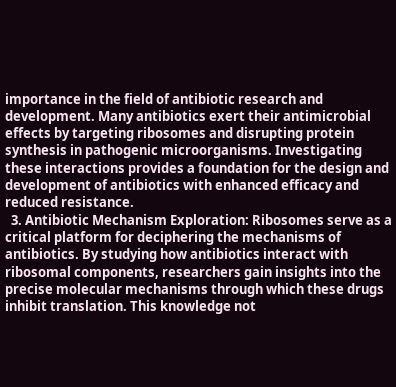importance in the field of antibiotic research and development. Many antibiotics exert their antimicrobial effects by targeting ribosomes and disrupting protein synthesis in pathogenic microorganisms. Investigating these interactions provides a foundation for the design and development of antibiotics with enhanced efficacy and reduced resistance.
  3. Antibiotic Mechanism Exploration: Ribosomes serve as a critical platform for deciphering the mechanisms of antibiotics. By studying how antibiotics interact with ribosomal components, researchers gain insights into the precise molecular mechanisms through which these drugs inhibit translation. This knowledge not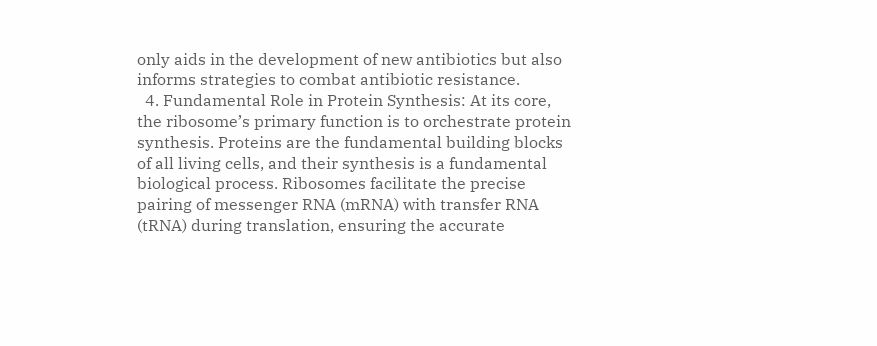only aids in the development of new antibiotics but also informs strategies to combat antibiotic resistance.
  4. Fundamental Role in Protein Synthesis: At its core, the ribosome’s primary function is to orchestrate protein synthesis. Proteins are the fundamental building blocks of all living cells, and their synthesis is a fundamental biological process. Ribosomes facilitate the precise pairing of messenger RNA (mRNA) with transfer RNA (tRNA) during translation, ensuring the accurate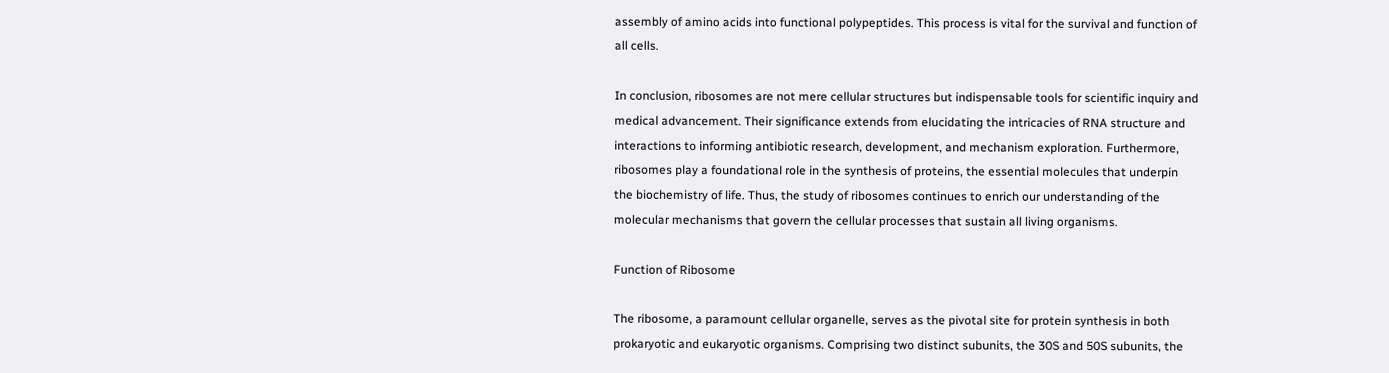assembly of amino acids into functional polypeptides. This process is vital for the survival and function of all cells.

In conclusion, ribosomes are not mere cellular structures but indispensable tools for scientific inquiry and medical advancement. Their significance extends from elucidating the intricacies of RNA structure and interactions to informing antibiotic research, development, and mechanism exploration. Furthermore, ribosomes play a foundational role in the synthesis of proteins, the essential molecules that underpin the biochemistry of life. Thus, the study of ribosomes continues to enrich our understanding of the molecular mechanisms that govern the cellular processes that sustain all living organisms.

Function of Ribosome

The ribosome, a paramount cellular organelle, serves as the pivotal site for protein synthesis in both prokaryotic and eukaryotic organisms. Comprising two distinct subunits, the 30S and 50S subunits, the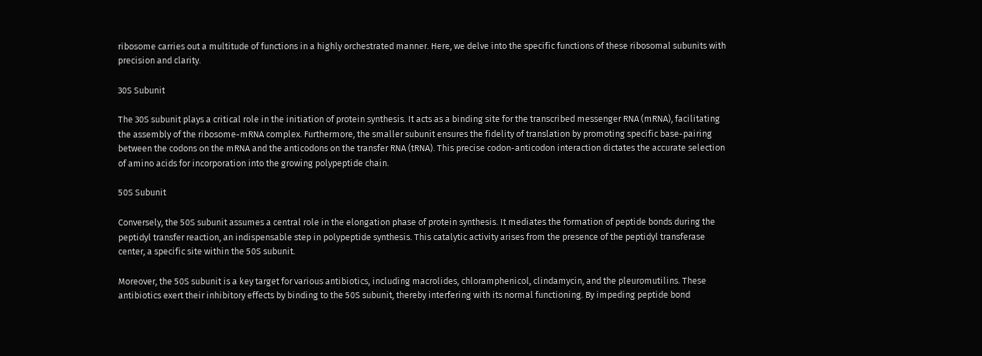ribosome carries out a multitude of functions in a highly orchestrated manner. Here, we delve into the specific functions of these ribosomal subunits with precision and clarity.

30S Subunit

The 30S subunit plays a critical role in the initiation of protein synthesis. It acts as a binding site for the transcribed messenger RNA (mRNA), facilitating the assembly of the ribosome-mRNA complex. Furthermore, the smaller subunit ensures the fidelity of translation by promoting specific base-pairing between the codons on the mRNA and the anticodons on the transfer RNA (tRNA). This precise codon-anticodon interaction dictates the accurate selection of amino acids for incorporation into the growing polypeptide chain.

50S Subunit

Conversely, the 50S subunit assumes a central role in the elongation phase of protein synthesis. It mediates the formation of peptide bonds during the peptidyl transfer reaction, an indispensable step in polypeptide synthesis. This catalytic activity arises from the presence of the peptidyl transferase center, a specific site within the 50S subunit.

Moreover, the 50S subunit is a key target for various antibiotics, including macrolides, chloramphenicol, clindamycin, and the pleuromutilins. These antibiotics exert their inhibitory effects by binding to the 50S subunit, thereby interfering with its normal functioning. By impeding peptide bond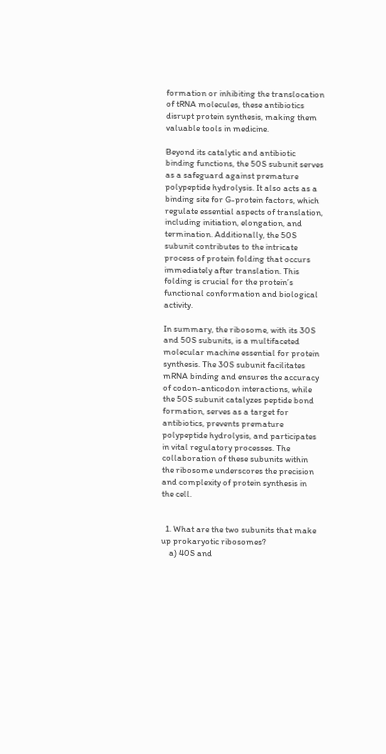formation or inhibiting the translocation of tRNA molecules, these antibiotics disrupt protein synthesis, making them valuable tools in medicine.

Beyond its catalytic and antibiotic binding functions, the 50S subunit serves as a safeguard against premature polypeptide hydrolysis. It also acts as a binding site for G-protein factors, which regulate essential aspects of translation, including initiation, elongation, and termination. Additionally, the 50S subunit contributes to the intricate process of protein folding that occurs immediately after translation. This folding is crucial for the protein’s functional conformation and biological activity.

In summary, the ribosome, with its 30S and 50S subunits, is a multifaceted molecular machine essential for protein synthesis. The 30S subunit facilitates mRNA binding and ensures the accuracy of codon-anticodon interactions, while the 50S subunit catalyzes peptide bond formation, serves as a target for antibiotics, prevents premature polypeptide hydrolysis, and participates in vital regulatory processes. The collaboration of these subunits within the ribosome underscores the precision and complexity of protein synthesis in the cell.


  1. What are the two subunits that make up prokaryotic ribosomes?
    a) 40S and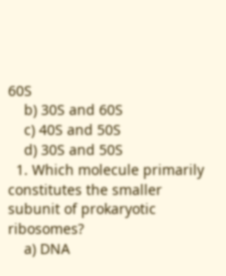60S
    b) 30S and 60S
    c) 40S and 50S
    d) 30S and 50S
  1. Which molecule primarily constitutes the smaller subunit of prokaryotic ribosomes?
    a) DNA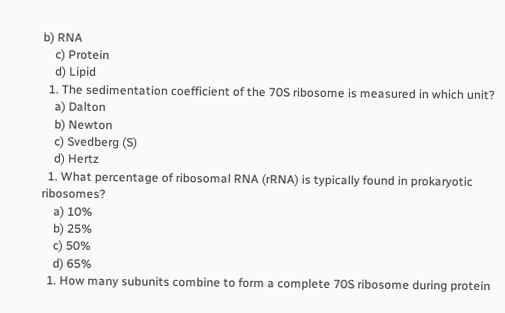b) RNA
    c) Protein
    d) Lipid
  1. The sedimentation coefficient of the 70S ribosome is measured in which unit?
    a) Dalton
    b) Newton
    c) Svedberg (S)
    d) Hertz
  1. What percentage of ribosomal RNA (rRNA) is typically found in prokaryotic ribosomes?
    a) 10%
    b) 25%
    c) 50%
    d) 65%
  1. How many subunits combine to form a complete 70S ribosome during protein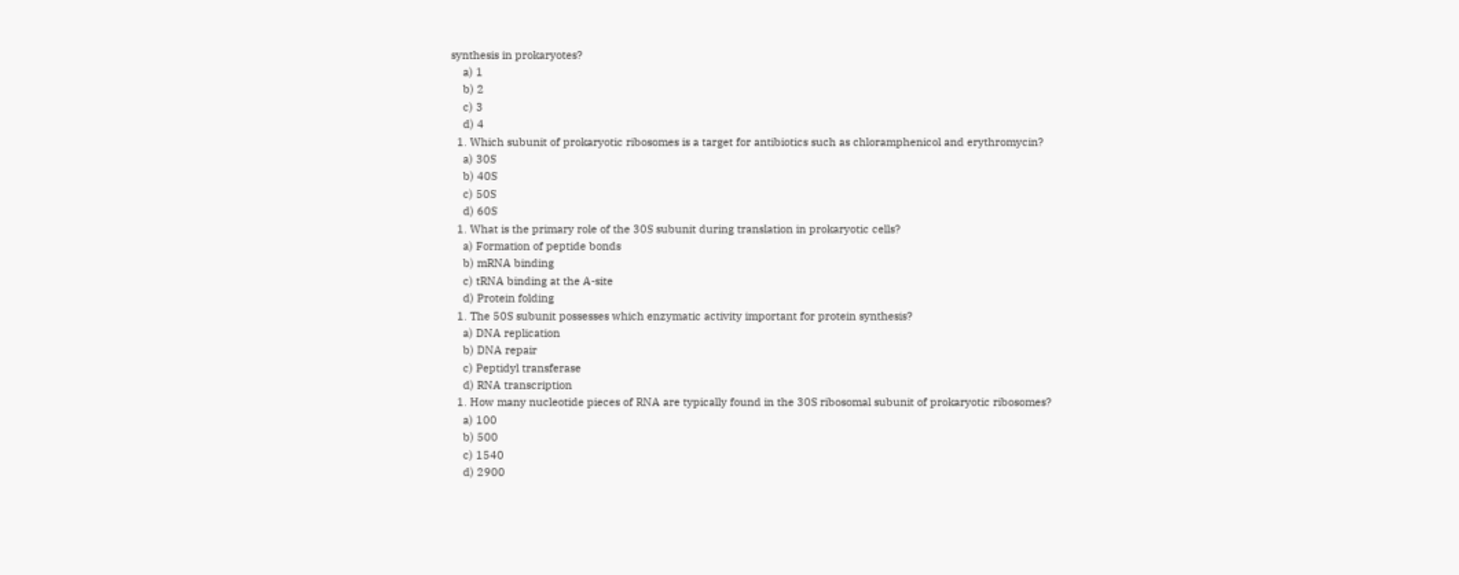synthesis in prokaryotes?
    a) 1
    b) 2
    c) 3
    d) 4
  1. Which subunit of prokaryotic ribosomes is a target for antibiotics such as chloramphenicol and erythromycin?
    a) 30S
    b) 40S
    c) 50S
    d) 60S
  1. What is the primary role of the 30S subunit during translation in prokaryotic cells?
    a) Formation of peptide bonds
    b) mRNA binding
    c) tRNA binding at the A-site
    d) Protein folding
  1. The 50S subunit possesses which enzymatic activity important for protein synthesis?
    a) DNA replication
    b) DNA repair
    c) Peptidyl transferase
    d) RNA transcription
  1. How many nucleotide pieces of RNA are typically found in the 30S ribosomal subunit of prokaryotic ribosomes?
    a) 100
    b) 500
    c) 1540
    d) 2900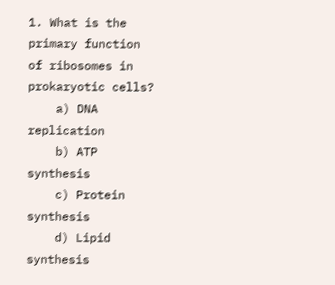1. What is the primary function of ribosomes in prokaryotic cells?
    a) DNA replication
    b) ATP synthesis
    c) Protein synthesis
    d) Lipid synthesis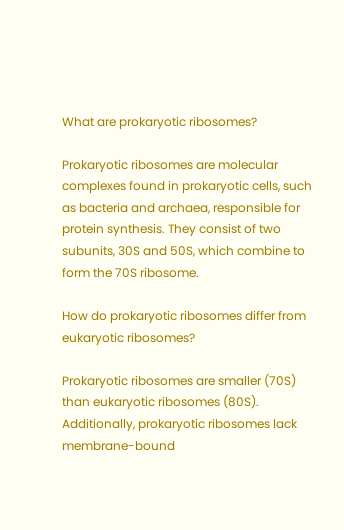What are prokaryotic ribosomes?

Prokaryotic ribosomes are molecular complexes found in prokaryotic cells, such as bacteria and archaea, responsible for protein synthesis. They consist of two subunits, 30S and 50S, which combine to form the 70S ribosome.

How do prokaryotic ribosomes differ from eukaryotic ribosomes?

Prokaryotic ribosomes are smaller (70S) than eukaryotic ribosomes (80S). Additionally, prokaryotic ribosomes lack membrane-bound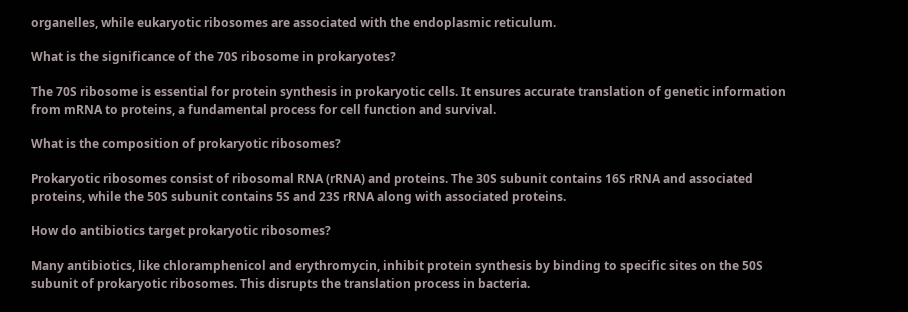organelles, while eukaryotic ribosomes are associated with the endoplasmic reticulum.

What is the significance of the 70S ribosome in prokaryotes?

The 70S ribosome is essential for protein synthesis in prokaryotic cells. It ensures accurate translation of genetic information from mRNA to proteins, a fundamental process for cell function and survival.

What is the composition of prokaryotic ribosomes?

Prokaryotic ribosomes consist of ribosomal RNA (rRNA) and proteins. The 30S subunit contains 16S rRNA and associated proteins, while the 50S subunit contains 5S and 23S rRNA along with associated proteins.

How do antibiotics target prokaryotic ribosomes?

Many antibiotics, like chloramphenicol and erythromycin, inhibit protein synthesis by binding to specific sites on the 50S subunit of prokaryotic ribosomes. This disrupts the translation process in bacteria.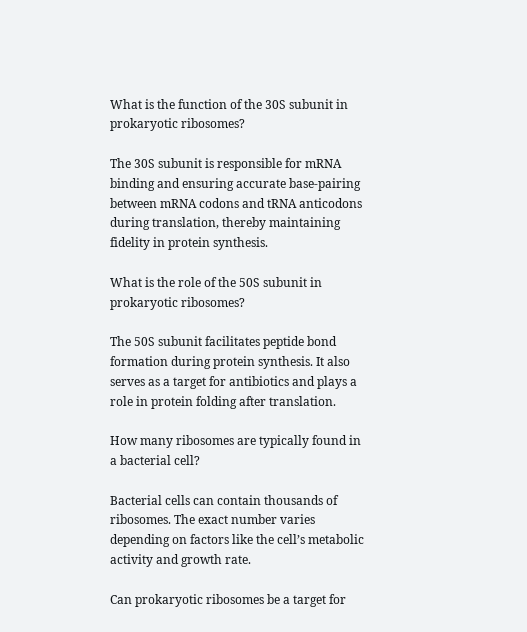What is the function of the 30S subunit in prokaryotic ribosomes?

The 30S subunit is responsible for mRNA binding and ensuring accurate base-pairing between mRNA codons and tRNA anticodons during translation, thereby maintaining fidelity in protein synthesis.

What is the role of the 50S subunit in prokaryotic ribosomes?

The 50S subunit facilitates peptide bond formation during protein synthesis. It also serves as a target for antibiotics and plays a role in protein folding after translation.

How many ribosomes are typically found in a bacterial cell?

Bacterial cells can contain thousands of ribosomes. The exact number varies depending on factors like the cell’s metabolic activity and growth rate.

Can prokaryotic ribosomes be a target for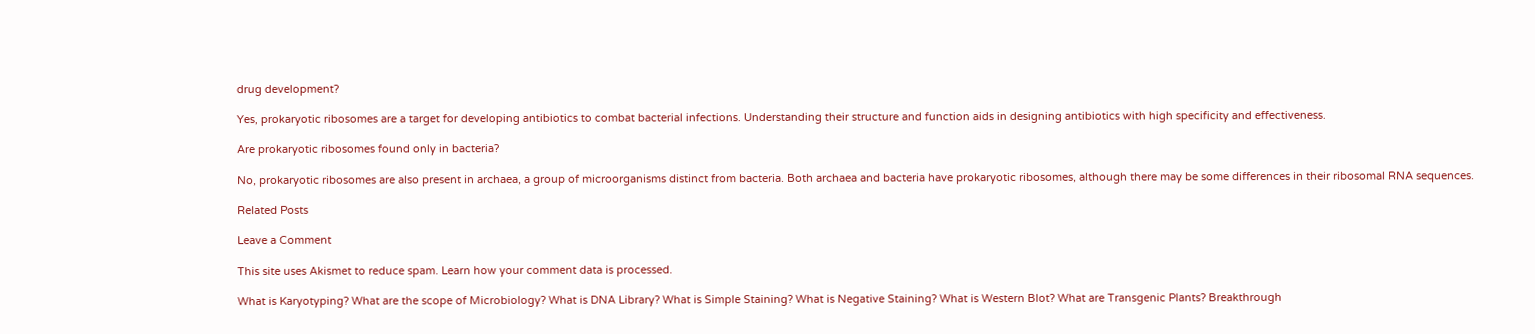drug development?

Yes, prokaryotic ribosomes are a target for developing antibiotics to combat bacterial infections. Understanding their structure and function aids in designing antibiotics with high specificity and effectiveness.

Are prokaryotic ribosomes found only in bacteria?

No, prokaryotic ribosomes are also present in archaea, a group of microorganisms distinct from bacteria. Both archaea and bacteria have prokaryotic ribosomes, although there may be some differences in their ribosomal RNA sequences.

Related Posts

Leave a Comment

This site uses Akismet to reduce spam. Learn how your comment data is processed.

What is Karyotyping? What are the scope of Microbiology? What is DNA Library? What is Simple Staining? What is Negative Staining? What is Western Blot? What are Transgenic Plants? Breakthrough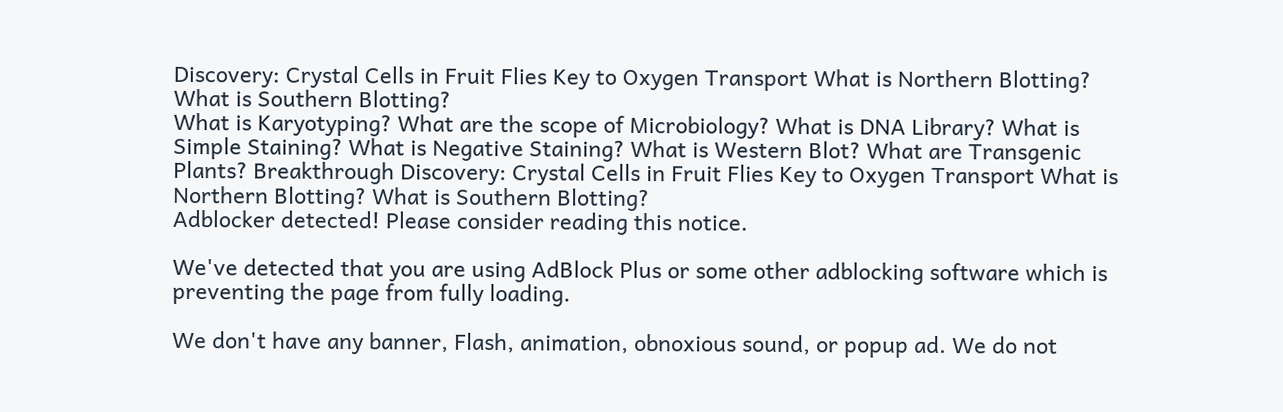Discovery: Crystal Cells in Fruit Flies Key to Oxygen Transport What is Northern Blotting? What is Southern Blotting?
What is Karyotyping? What are the scope of Microbiology? What is DNA Library? What is Simple Staining? What is Negative Staining? What is Western Blot? What are Transgenic Plants? Breakthrough Discovery: Crystal Cells in Fruit Flies Key to Oxygen Transport What is Northern Blotting? What is Southern Blotting?
Adblocker detected! Please consider reading this notice.

We've detected that you are using AdBlock Plus or some other adblocking software which is preventing the page from fully loading.

We don't have any banner, Flash, animation, obnoxious sound, or popup ad. We do not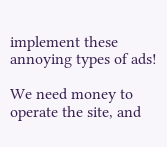implement these annoying types of ads!

We need money to operate the site, and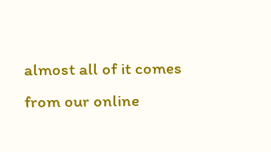almost all of it comes from our online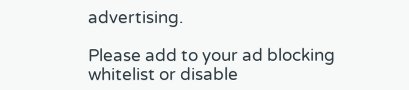advertising.

Please add to your ad blocking whitelist or disable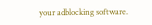your adblocking software.